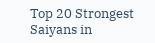Top 20 Strongest Saiyans in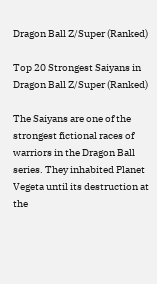Dragon Ball Z/Super (Ranked)

Top 20 Strongest Saiyans in Dragon Ball Z/Super (Ranked)

The Saiyans are one of the strongest fictional races of warriors in the Dragon Ball series. They inhabited Planet Vegeta until its destruction at the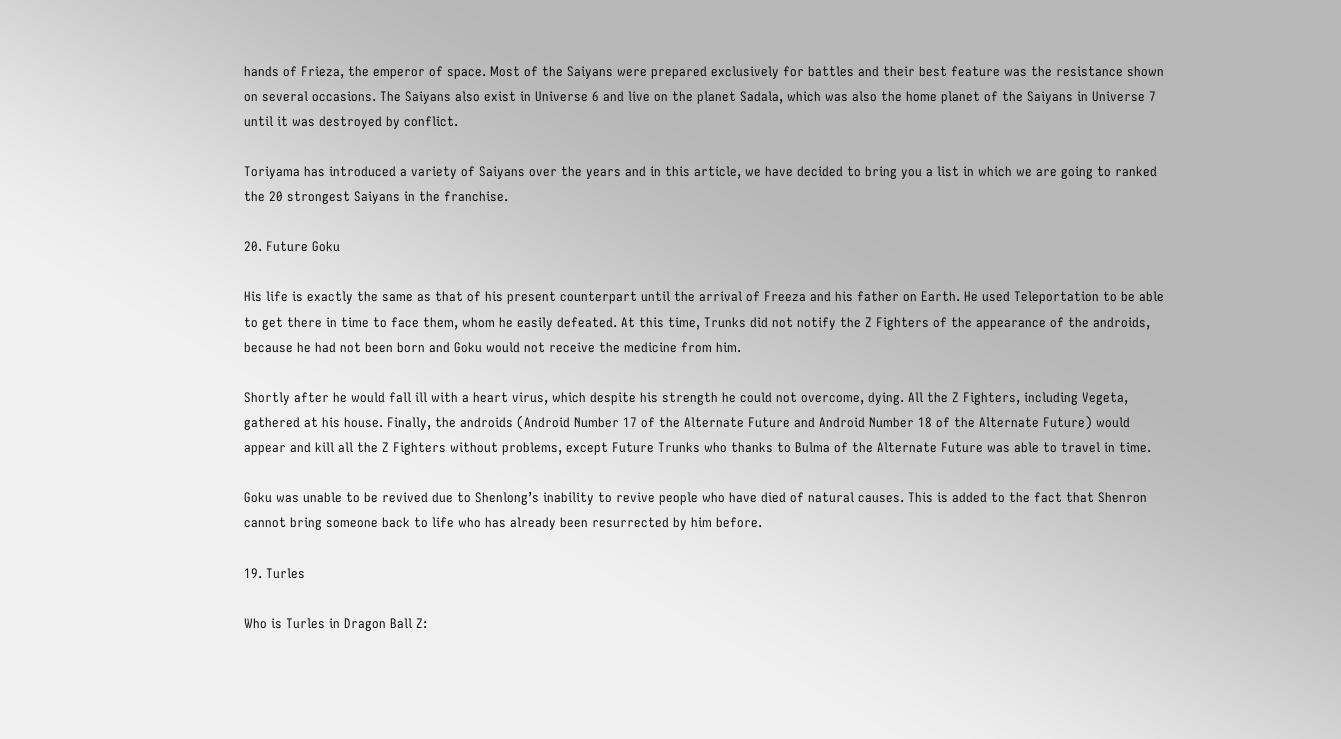hands of Frieza, the emperor of space. Most of the Saiyans were prepared exclusively for battles and their best feature was the resistance shown on several occasions. The Saiyans also exist in Universe 6 and live on the planet Sadala, which was also the home planet of the Saiyans in Universe 7 until it was destroyed by conflict.

Toriyama has introduced a variety of Saiyans over the years and in this article, we have decided to bring you a list in which we are going to ranked the 20 strongest Saiyans in the franchise.

20. Future Goku

His life is exactly the same as that of his present counterpart until the arrival of Freeza and his father on Earth. He used Teleportation to be able to get there in time to face them, whom he easily defeated. At this time, Trunks did not notify the Z Fighters of the appearance of the androids, because he had not been born and Goku would not receive the medicine from him.

Shortly after he would fall ill with a heart virus, which despite his strength he could not overcome, dying. All the Z Fighters, including Vegeta, gathered at his house. Finally, the androids (Android Number 17 of the Alternate Future and Android Number 18 of the Alternate Future) would appear and kill all the Z Fighters without problems, except Future Trunks who thanks to Bulma of the Alternate Future was able to travel in time.

Goku was unable to be revived due to Shenlong’s inability to revive people who have died of natural causes. This is added to the fact that Shenron cannot bring someone back to life who has already been resurrected by him before.

19. Turles

Who is Turles in Dragon Ball Z: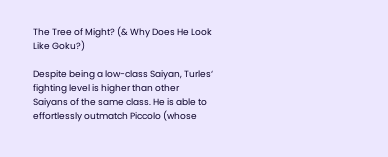The Tree of Might? (& Why Does He Look Like Goku?)

Despite being a low-class Saiyan, Turles‘ fighting level is higher than other Saiyans of the same class. He is able to effortlessly outmatch Piccolo (whose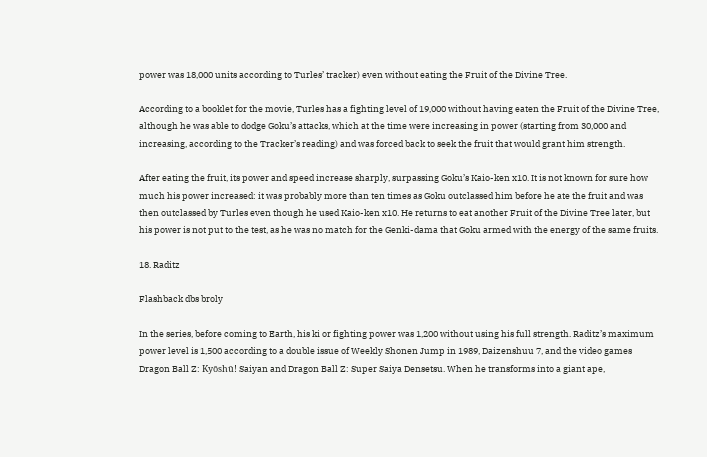power was 18,000 units according to Turles’ tracker) even without eating the Fruit of the Divine Tree.

According to a booklet for the movie, Turles has a fighting level of 19,000 without having eaten the Fruit of the Divine Tree, although he was able to dodge Goku’s attacks, which at the time were increasing in power (starting from 30,000 and increasing, according to the Tracker’s reading) and was forced back to seek the fruit that would grant him strength.

After eating the fruit, its power and speed increase sharply, surpassing Goku’s Kaio-ken x10. It is not known for sure how much his power increased: it was probably more than ten times as Goku outclassed him before he ate the fruit and was then outclassed by Turles even though he used Kaio-ken x10. He returns to eat another Fruit of the Divine Tree later, but his power is not put to the test, as he was no match for the Genki-dama that Goku armed with the energy of the same fruits.

18. Raditz

Flashback dbs broly

In the series, before coming to Earth, his ki or fighting power was 1,200 without using his full strength. Raditz’s maximum power level is 1,500 according to a double issue of Weekly Shonen Jump in 1989, Daizenshuu 7, and the video games Dragon Ball Z: Kyōshū! Saiyan and Dragon Ball Z: Super Saiya Densetsu. When he transforms into a giant ape,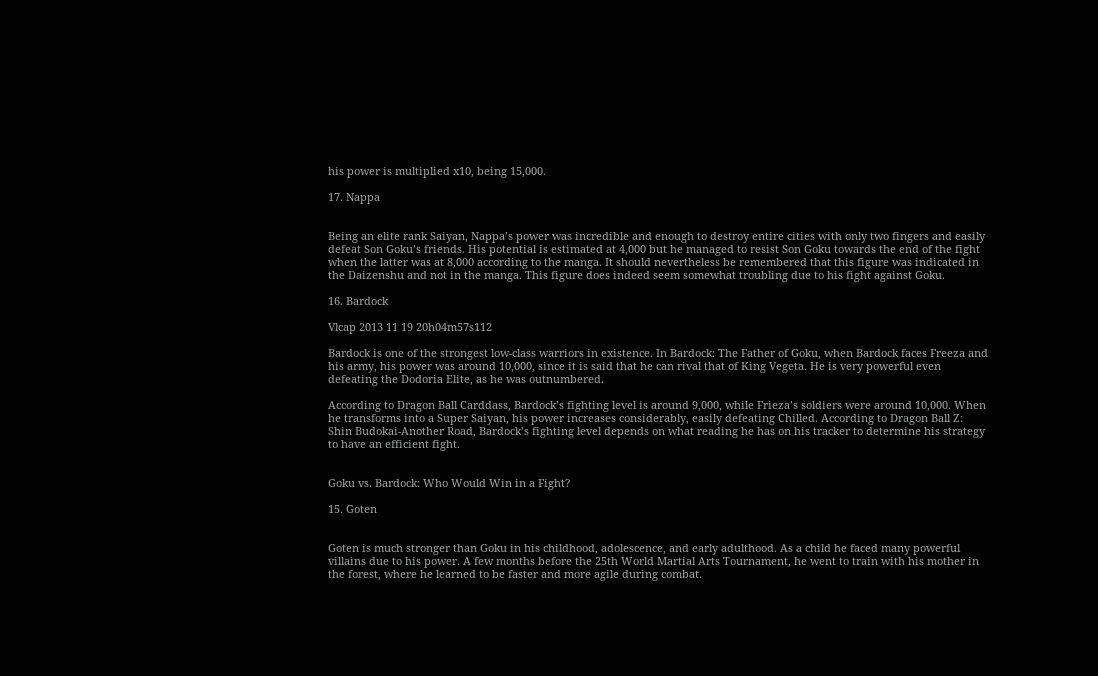his power is multiplied x10, being 15,000.

17. Nappa


Being an elite rank Saiyan, Nappa’s power was incredible and enough to destroy entire cities with only two fingers and easily defeat Son Goku’s friends. His potential is estimated at 4,000 but he managed to resist Son Goku towards the end of the fight when the latter was at 8,000 according to the manga. It should nevertheless be remembered that this figure was indicated in the Daizenshu and not in the manga. This figure does indeed seem somewhat troubling due to his fight against Goku.

16. Bardock

Vlcap 2013 11 19 20h04m57s112

Bardock is one of the strongest low-class warriors in existence. In Bardock: The Father of Goku, when Bardock faces Freeza and his army, his power was around 10,000, since it is said that he can rival that of King Vegeta. He is very powerful even defeating the Dodoria Elite, as he was outnumbered.

According to Dragon Ball Carddass, Bardock’s fighting level is around 9,000, while Frieza’s soldiers were around 10,000. When he transforms into a Super Saiyan, his power increases considerably, easily defeating Chilled. According to Dragon Ball Z: Shin Budokai-Another Road, Bardock’s fighting level depends on what reading he has on his tracker to determine his strategy to have an efficient fight.


Goku vs. Bardock: Who Would Win in a Fight?

15. Goten


Goten is much stronger than Goku in his childhood, adolescence, and early adulthood. As a child he faced many powerful villains due to his power. A few months before the 25th World Martial Arts Tournament, he went to train with his mother in the forest, where he learned to be faster and more agile during combat.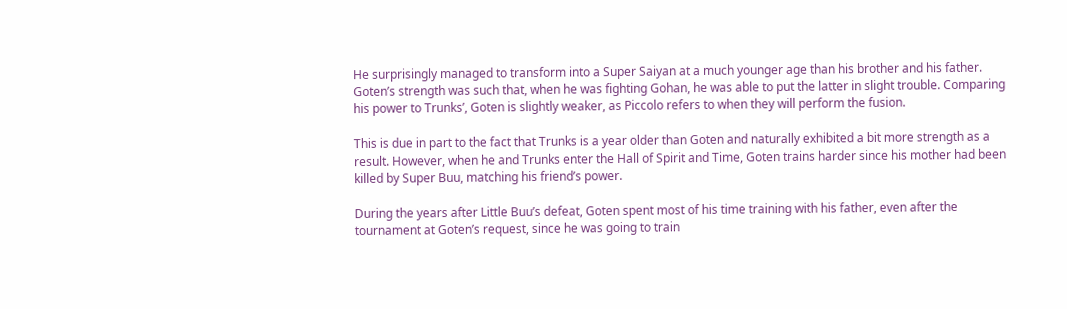He surprisingly managed to transform into a Super Saiyan at a much younger age than his brother and his father. Goten’s strength was such that, when he was fighting Gohan, he was able to put the latter in slight trouble. Comparing his power to Trunks’, Goten is slightly weaker, as Piccolo refers to when they will perform the fusion.

This is due in part to the fact that Trunks is a year older than Goten and naturally exhibited a bit more strength as a result. However, when he and Trunks enter the Hall of Spirit and Time, Goten trains harder since his mother had been killed by Super Buu, matching his friend’s power.

During the years after Little Buu’s defeat, Goten spent most of his time training with his father, even after the tournament at Goten’s request, since he was going to train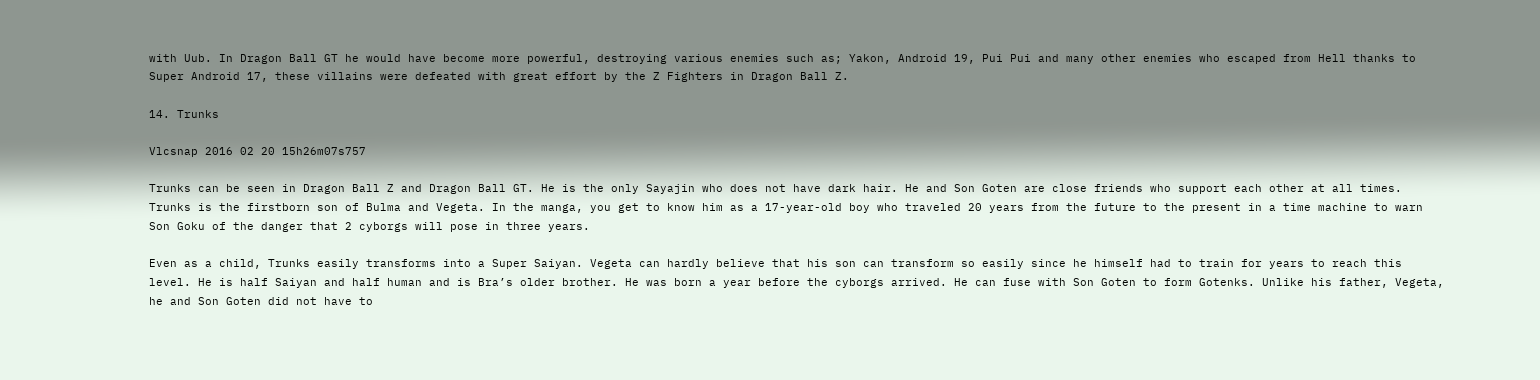with Uub. In Dragon Ball GT he would have become more powerful, destroying various enemies such as; Yakon, Android 19, Pui Pui and many other enemies who escaped from Hell thanks to Super Android 17, these villains were defeated with great effort by the Z Fighters in Dragon Ball Z.

14. Trunks

Vlcsnap 2016 02 20 15h26m07s757

Trunks can be seen in Dragon Ball Z and Dragon Ball GT. He is the only Sayajin who does not have dark hair. He and Son Goten are close friends who support each other at all times. Trunks is the firstborn son of Bulma and Vegeta. In the manga, you get to know him as a 17-year-old boy who traveled 20 years from the future to the present in a time machine to warn Son Goku of the danger that 2 cyborgs will pose in three years.

Even as a child, Trunks easily transforms into a Super Saiyan. Vegeta can hardly believe that his son can transform so easily since he himself had to train for years to reach this level. He is half Saiyan and half human and is Bra’s older brother. He was born a year before the cyborgs arrived. He can fuse with Son Goten to form Gotenks. Unlike his father, Vegeta, he and Son Goten did not have to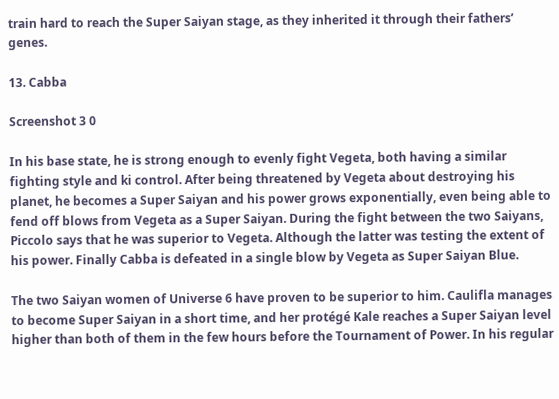train hard to reach the Super Saiyan stage, as they inherited it through their fathers’ genes.

13. Cabba

Screenshot 3 0

In his base state, he is strong enough to evenly fight Vegeta, both having a similar fighting style and ki control. After being threatened by Vegeta about destroying his planet, he becomes a Super Saiyan and his power grows exponentially, even being able to fend off blows from Vegeta as a Super Saiyan. During the fight between the two Saiyans, Piccolo says that he was superior to Vegeta. Although the latter was testing the extent of his power. Finally Cabba is defeated in a single blow by Vegeta as Super Saiyan Blue.

The two Saiyan women of Universe 6 have proven to be superior to him. Caulifla manages to become Super Saiyan in a short time, and her protégé Kale reaches a Super Saiyan level higher than both of them in the few hours before the Tournament of Power. In his regular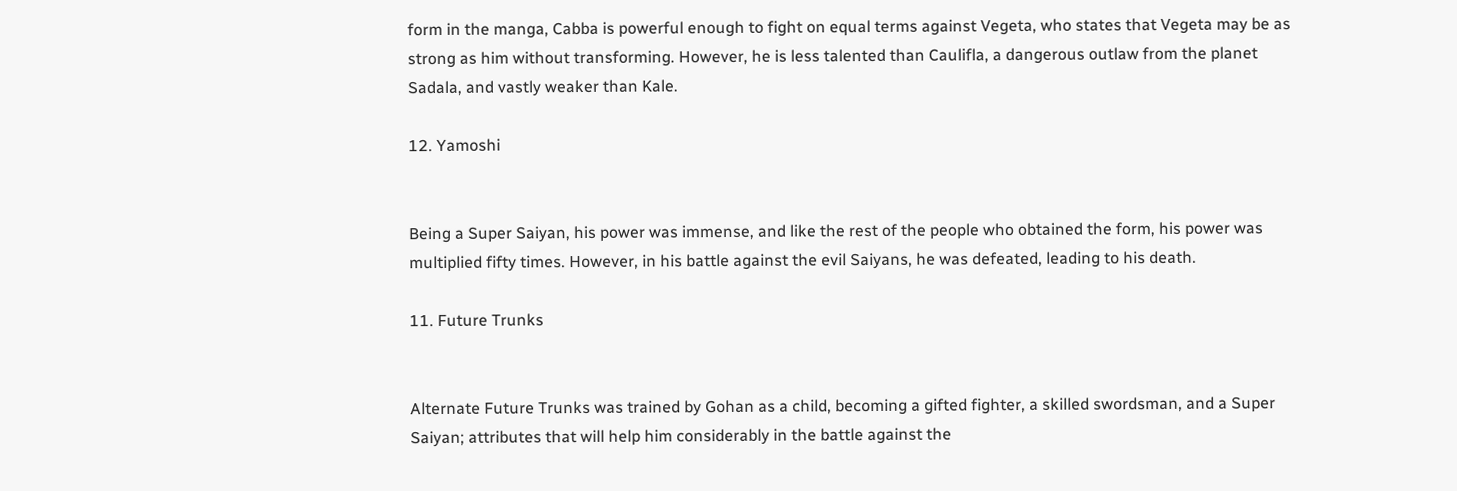form in the manga, Cabba is powerful enough to fight on equal terms against Vegeta, who states that Vegeta may be as strong as him without transforming. However, he is less talented than Caulifla, a dangerous outlaw from the planet Sadala, and vastly weaker than Kale.

12. Yamoshi


Being a Super Saiyan, his power was immense, and like the rest of the people who obtained the form, his power was multiplied fifty times. However, in his battle against the evil Saiyans, he was defeated, leading to his death.

11. Future Trunks


Alternate Future Trunks was trained by Gohan as a child, becoming a gifted fighter, a skilled swordsman, and a Super Saiyan; attributes that will help him considerably in the battle against the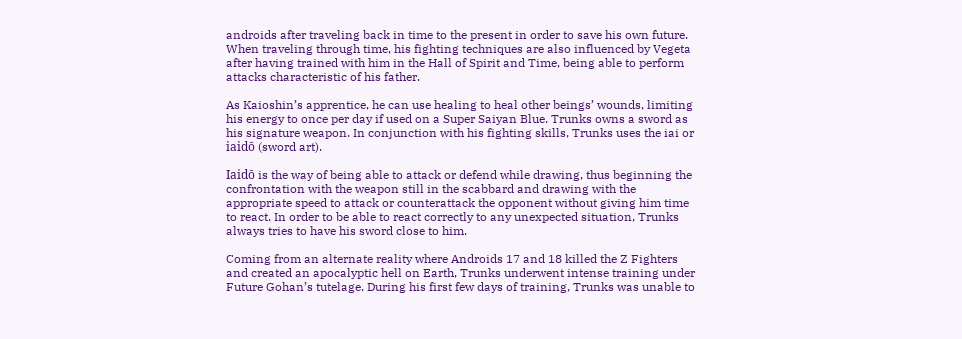androids after traveling back in time to the present in order to save his own future. When traveling through time, his fighting techniques are also influenced by Vegeta after having trained with him in the Hall of Spirit and Time, being able to perform attacks characteristic of his father.

As Kaioshin’s apprentice, he can use healing to heal other beings’ wounds, limiting his energy to once per day if used on a Super Saiyan Blue. Trunks owns a sword as his signature weapon. In conjunction with his fighting skills, Trunks uses the iai or iaidō (sword art).

Iaidō is the way of being able to attack or defend while drawing, thus beginning the confrontation with the weapon still in the scabbard and drawing with the appropriate speed to attack or counterattack the opponent without giving him time to react. In order to be able to react correctly to any unexpected situation, Trunks always tries to have his sword close to him.

Coming from an alternate reality where Androids 17 and 18 killed the Z Fighters and created an apocalyptic hell on Earth, Trunks underwent intense training under Future Gohan’s tutelage. During his first few days of training, Trunks was unable to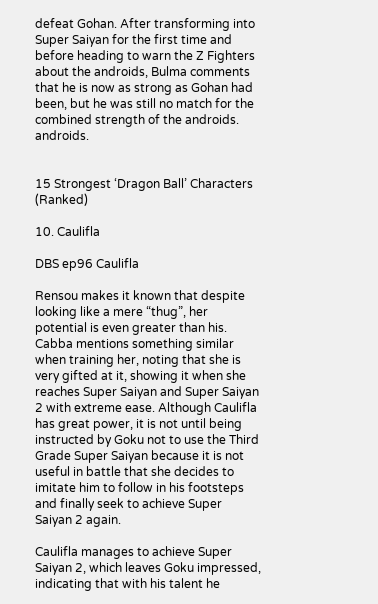defeat Gohan. After transforming into Super Saiyan for the first time and before heading to warn the Z Fighters about the androids, Bulma comments that he is now as strong as Gohan had been, but he was still no match for the combined strength of the androids. androids.


15 Strongest ‘Dragon Ball’ Characters (Ranked)

10. Caulifla

DBS ep96 Caulifla

Rensou makes it known that despite looking like a mere “thug”, her potential is even greater than his. Cabba mentions something similar when training her, noting that she is very gifted at it, showing it when she reaches Super Saiyan and Super Saiyan 2 with extreme ease. Although Caulifla has great power, it is not until being instructed by Goku not to use the Third Grade Super Saiyan because it is not useful in battle that she decides to imitate him to follow in his footsteps and finally seek to achieve Super Saiyan 2 again.

Caulifla manages to achieve Super Saiyan 2, which leaves Goku impressed, indicating that with his talent he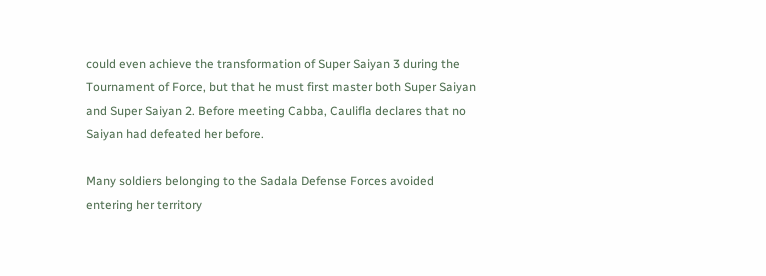could even achieve the transformation of Super Saiyan 3 during the Tournament of Force, but that he must first master both Super Saiyan and Super Saiyan 2. Before meeting Cabba, Caulifla declares that no Saiyan had defeated her before.

Many soldiers belonging to the Sadala Defense Forces avoided entering her territory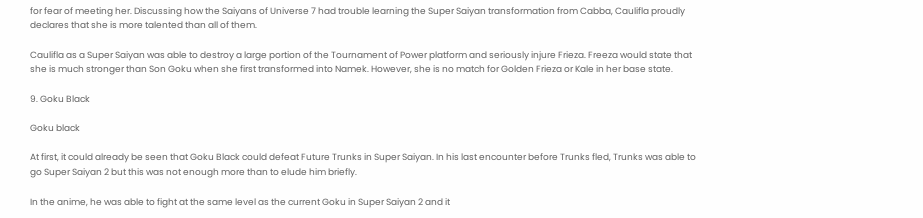for fear of meeting her. Discussing how the Saiyans of Universe 7 had trouble learning the Super Saiyan transformation from Cabba, Caulifla proudly declares that she is more talented than all of them.

Caulifla as a Super Saiyan was able to destroy a large portion of the Tournament of Power platform and seriously injure Frieza. Freeza would state that she is much stronger than Son Goku when she first transformed into Namek. However, she is no match for Golden Frieza or Kale in her base state.

9. Goku Black

Goku black

At first, it could already be seen that Goku Black could defeat Future Trunks in Super Saiyan. In his last encounter before Trunks fled, Trunks was able to go Super Saiyan 2 but this was not enough more than to elude him briefly.

In the anime, he was able to fight at the same level as the current Goku in Super Saiyan 2 and it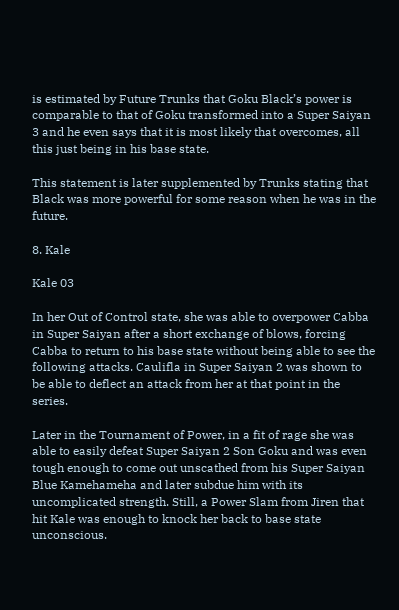is estimated by Future Trunks that Goku Black’s power is comparable to that of Goku transformed into a Super Saiyan 3 and he even says that it is most likely that overcomes, all this just being in his base state.

This statement is later supplemented by Trunks stating that Black was more powerful for some reason when he was in the future.

8. Kale

Kale 03

In her Out of Control state, she was able to overpower Cabba in Super Saiyan after a short exchange of blows, forcing Cabba to return to his base state without being able to see the following attacks. Caulifla in Super Saiyan 2 was shown to be able to deflect an attack from her at that point in the series.

Later in the Tournament of Power, in a fit of rage she was able to easily defeat Super Saiyan 2 Son Goku and was even tough enough to come out unscathed from his Super Saiyan Blue Kamehameha and later subdue him with its uncomplicated strength. Still, a Power Slam from Jiren that hit Kale was enough to knock her back to base state unconscious.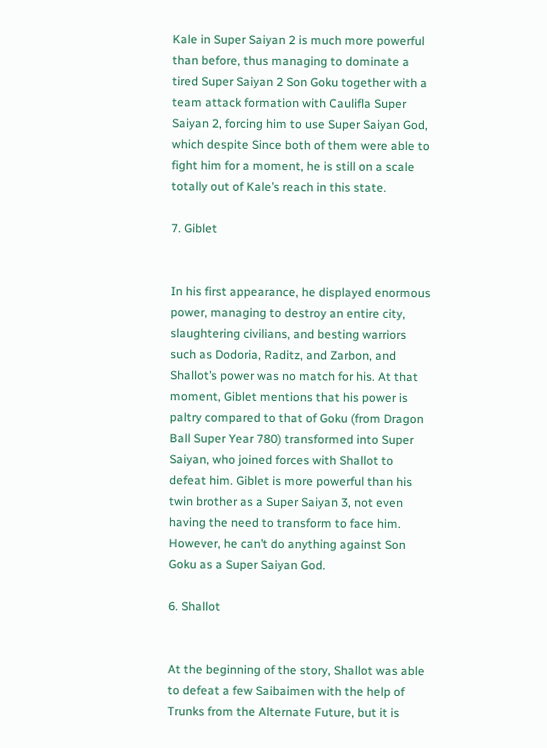Kale in Super Saiyan 2 is much more powerful than before, thus managing to dominate a tired Super Saiyan 2 Son Goku together with a team attack formation with Caulifla Super Saiyan 2, forcing him to use Super Saiyan God, which despite Since both of them were able to fight him for a moment, he is still on a scale totally out of Kale’s reach in this state.

7. Giblet


In his first appearance, he displayed enormous power, managing to destroy an entire city, slaughtering civilians, and besting warriors such as Dodoria, Raditz, and Zarbon, and Shallot’s power was no match for his. At that moment, Giblet mentions that his power is paltry compared to that of Goku (from Dragon Ball Super Year 780) transformed into Super Saiyan, who joined forces with Shallot to defeat him. Giblet is more powerful than his twin brother as a Super Saiyan 3, not even having the need to transform to face him. However, he can’t do anything against Son Goku as a Super Saiyan God.

6. Shallot


At the beginning of the story, Shallot was able to defeat a few Saibaimen with the help of Trunks from the Alternate Future, but it is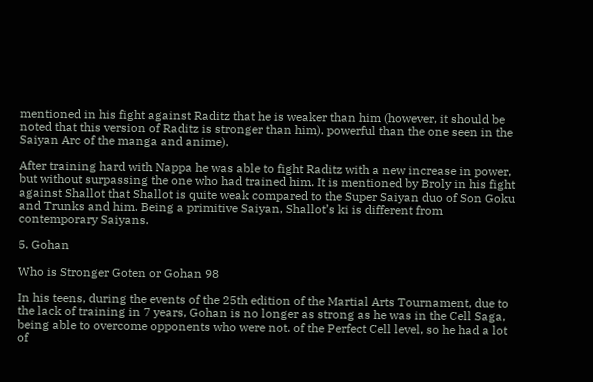mentioned in his fight against Raditz that he is weaker than him (however, it should be noted that this version of Raditz is stronger than him). powerful than the one seen in the Saiyan Arc of the manga and anime).

After training hard with Nappa he was able to fight Raditz with a new increase in power, but without surpassing the one who had trained him. It is mentioned by Broly in his fight against Shallot that Shallot is quite weak compared to the Super Saiyan duo of Son Goku and Trunks and him. Being a primitive Saiyan, Shallot’s ki is different from contemporary Saiyans.

5. Gohan

Who is Stronger Goten or Gohan 98

In his teens, during the events of the 25th edition of the Martial Arts Tournament, due to the lack of training in 7 years, Gohan is no longer as strong as he was in the Cell Saga, being able to overcome opponents who were not. of the Perfect Cell level, so he had a lot of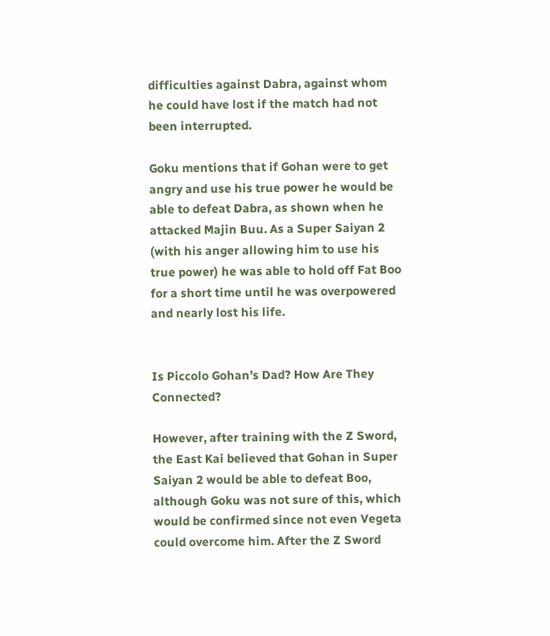difficulties against Dabra, against whom he could have lost if the match had not been interrupted.

Goku mentions that if Gohan were to get angry and use his true power he would be able to defeat Dabra, as shown when he attacked Majin Buu. As a Super Saiyan 2 (with his anger allowing him to use his true power) he was able to hold off Fat Boo for a short time until he was overpowered and nearly lost his life.


Is Piccolo Gohan’s Dad? How Are They Connected?

However, after training with the Z Sword, the East Kai believed that Gohan in Super Saiyan 2 would be able to defeat Boo, although Goku was not sure of this, which would be confirmed since not even Vegeta could overcome him. After the Z Sword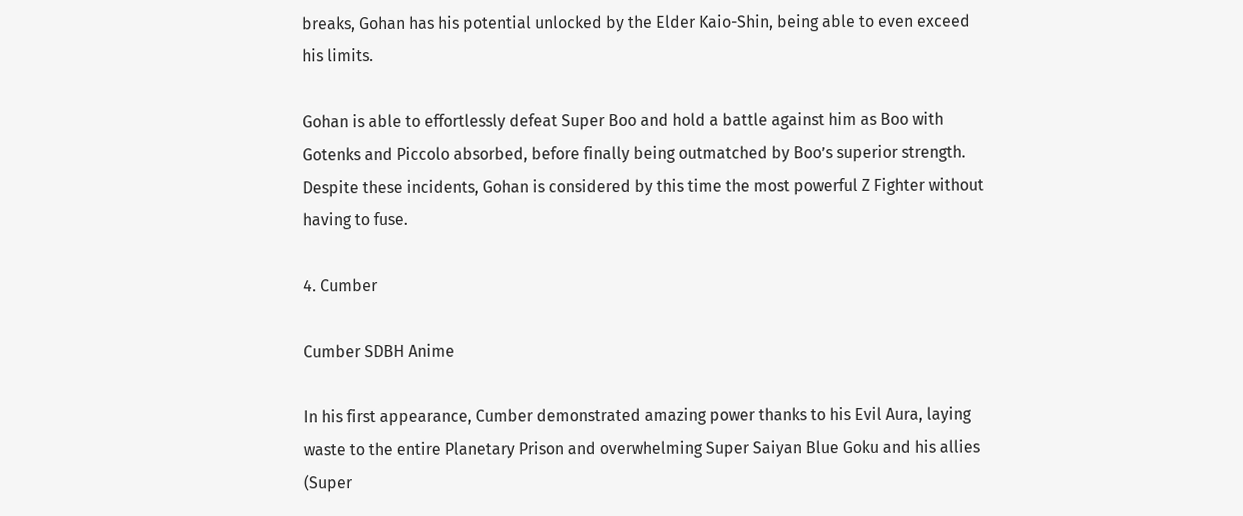breaks, Gohan has his potential unlocked by the Elder Kaio-Shin, being able to even exceed his limits.

Gohan is able to effortlessly defeat Super Boo and hold a battle against him as Boo with Gotenks and Piccolo absorbed, before finally being outmatched by Boo’s superior strength. Despite these incidents, Gohan is considered by this time the most powerful Z Fighter without having to fuse.

4. Cumber

Cumber SDBH Anime

In his first appearance, Cumber demonstrated amazing power thanks to his Evil Aura, laying waste to the entire Planetary Prison and overwhelming Super Saiyan Blue Goku and his allies (Super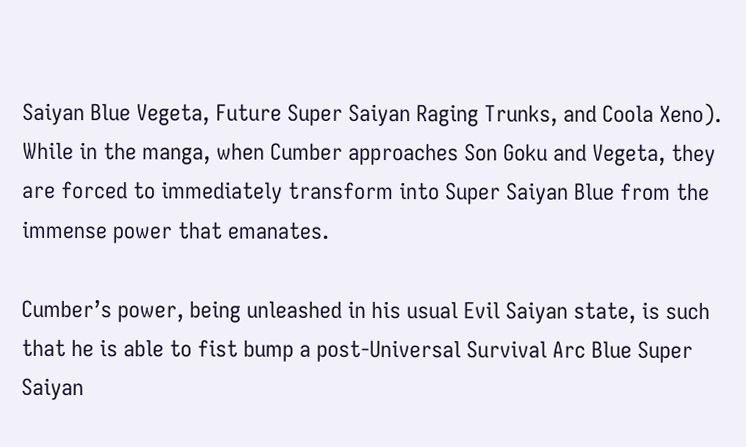Saiyan Blue Vegeta, Future Super Saiyan Raging Trunks, and Coola Xeno). While in the manga, when Cumber approaches Son Goku and Vegeta, they are forced to immediately transform into Super Saiyan Blue from the immense power that emanates.

Cumber’s power, being unleashed in his usual Evil Saiyan state, is such that he is able to fist bump a post-Universal Survival Arc Blue Super Saiyan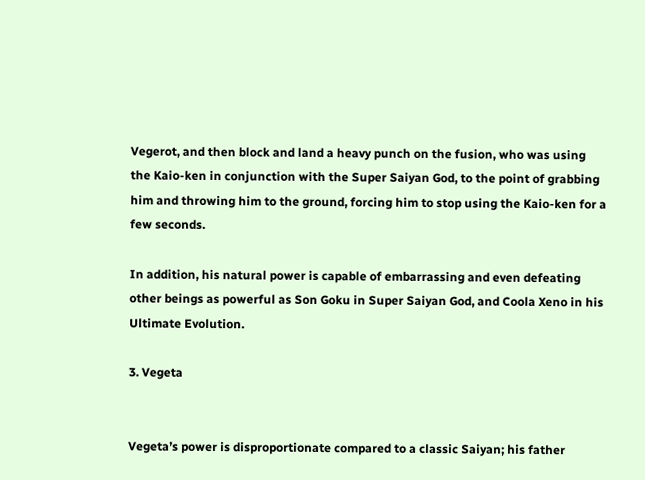Vegerot, and then block and land a heavy punch on the fusion, who was using the Kaio-ken in conjunction with the Super Saiyan God, to the point of grabbing him and throwing him to the ground, forcing him to stop using the Kaio-ken for a few seconds.

In addition, his natural power is capable of embarrassing and even defeating other beings as powerful as Son Goku in Super Saiyan God, and Coola Xeno in his Ultimate Evolution.

3. Vegeta


Vegeta’s power is disproportionate compared to a classic Saiyan; his father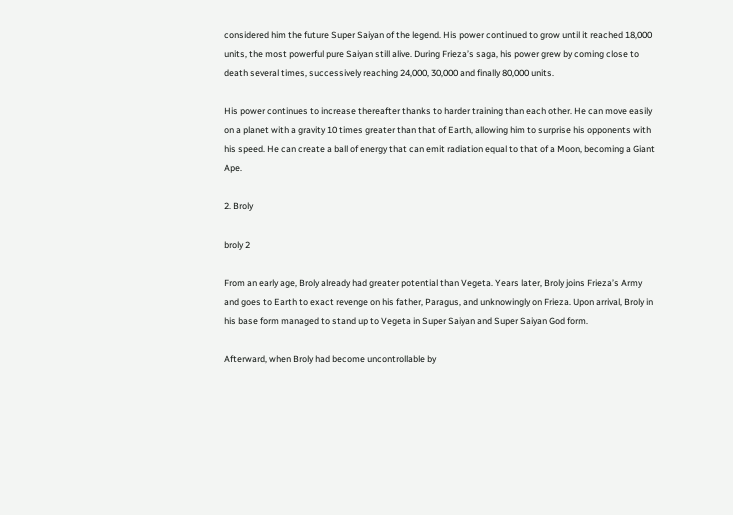considered him the future Super Saiyan of the legend. His power continued to grow until it reached 18,000 units, the most powerful pure Saiyan still alive. During Frieza’s saga, his power grew by coming close to death several times, successively reaching 24,000, 30,000 and finally 80,000 units.

His power continues to increase thereafter thanks to harder training than each other. He can move easily on a planet with a gravity 10 times greater than that of Earth, allowing him to surprise his opponents with his speed. He can create a ball of energy that can emit radiation equal to that of a Moon, becoming a Giant Ape.

2. Broly

broly 2

From an early age, Broly already had greater potential than Vegeta. Years later, Broly joins Frieza’s Army and goes to Earth to exact revenge on his father, Paragus, and unknowingly on Frieza. Upon arrival, Broly in his base form managed to stand up to Vegeta in Super Saiyan and Super Saiyan God form.

Afterward, when Broly had become uncontrollable by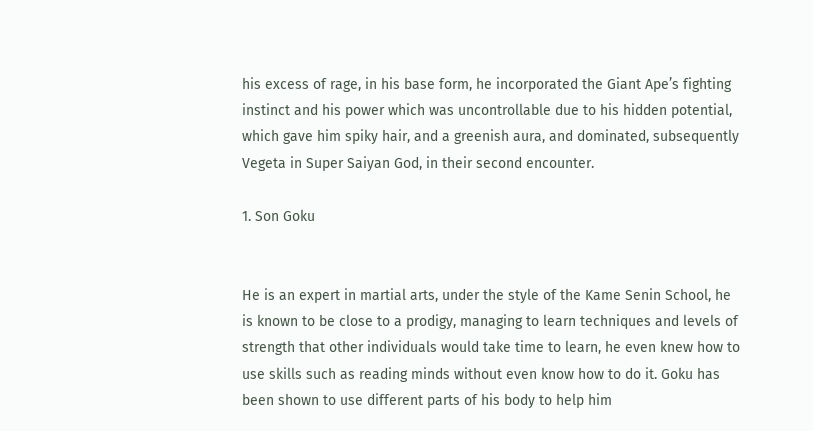his excess of rage, in his base form, he incorporated the Giant Ape’s fighting instinct and his power which was uncontrollable due to his hidden potential, which gave him spiky hair, and a greenish aura, and dominated, subsequently Vegeta in Super Saiyan God, in their second encounter.

1. Son Goku


He is an expert in martial arts, under the style of the Kame Senin School, he is known to be close to a prodigy, managing to learn techniques and levels of strength that other individuals would take time to learn, he even knew how to use skills such as reading minds without even know how to do it. Goku has been shown to use different parts of his body to help him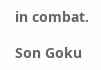in combat.

Son Goku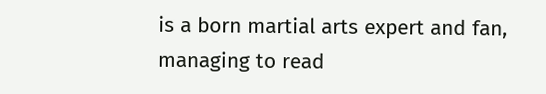is a born martial arts expert and fan, managing to read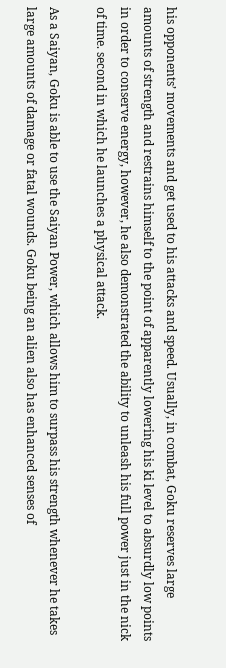his opponents’ movements and get used to his attacks and speed. Usually, in combat, Goku reserves large amounts of strength and restrains himself to the point of apparently lowering his ki level to absurdly low points in order to conserve energy, however, he also demonstrated the ability to unleash his full power just in the nick of time. second in which he launches a physical attack.

As a Saiyan, Goku is able to use the Saiyan Power, which allows him to surpass his strength whenever he takes large amounts of damage or fatal wounds. Goku being an alien also has enhanced senses of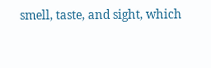smell, taste, and sight, which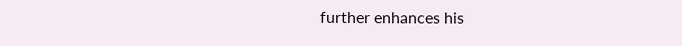further enhances his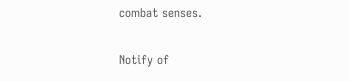combat senses.

Notify of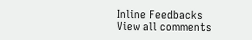Inline Feedbacks
View all comments